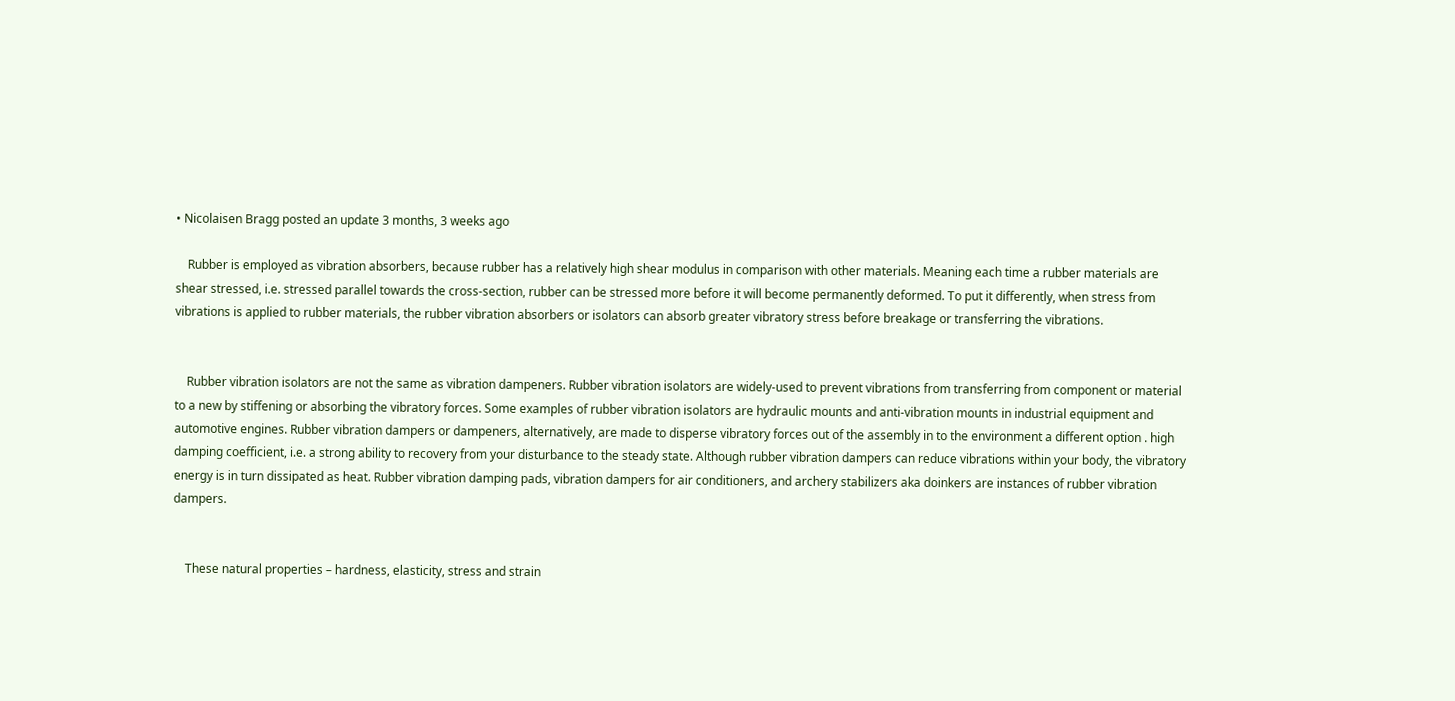• Nicolaisen Bragg posted an update 3 months, 3 weeks ago

    Rubber is employed as vibration absorbers, because rubber has a relatively high shear modulus in comparison with other materials. Meaning each time a rubber materials are shear stressed, i.e. stressed parallel towards the cross-section, rubber can be stressed more before it will become permanently deformed. To put it differently, when stress from vibrations is applied to rubber materials, the rubber vibration absorbers or isolators can absorb greater vibratory stress before breakage or transferring the vibrations.


    Rubber vibration isolators are not the same as vibration dampeners. Rubber vibration isolators are widely-used to prevent vibrations from transferring from component or material to a new by stiffening or absorbing the vibratory forces. Some examples of rubber vibration isolators are hydraulic mounts and anti-vibration mounts in industrial equipment and automotive engines. Rubber vibration dampers or dampeners, alternatively, are made to disperse vibratory forces out of the assembly in to the environment a different option . high damping coefficient, i.e. a strong ability to recovery from your disturbance to the steady state. Although rubber vibration dampers can reduce vibrations within your body, the vibratory energy is in turn dissipated as heat. Rubber vibration damping pads, vibration dampers for air conditioners, and archery stabilizers aka doinkers are instances of rubber vibration dampers.


    These natural properties – hardness, elasticity, stress and strain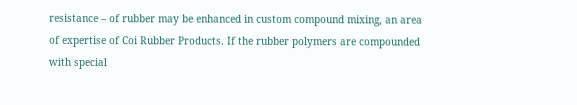resistance – of rubber may be enhanced in custom compound mixing, an area of expertise of Coi Rubber Products. If the rubber polymers are compounded with special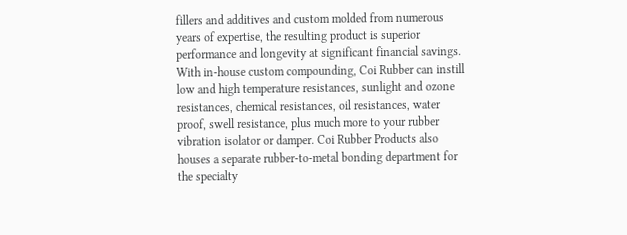fillers and additives and custom molded from numerous years of expertise, the resulting product is superior performance and longevity at significant financial savings. With in-house custom compounding, Coi Rubber can instill low and high temperature resistances, sunlight and ozone resistances, chemical resistances, oil resistances, water proof, swell resistance, plus much more to your rubber vibration isolator or damper. Coi Rubber Products also houses a separate rubber-to-metal bonding department for the specialty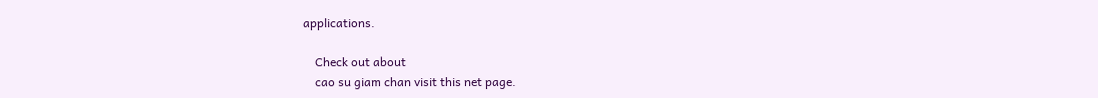applications.

    Check out about
    cao su giam chan visit this net page.